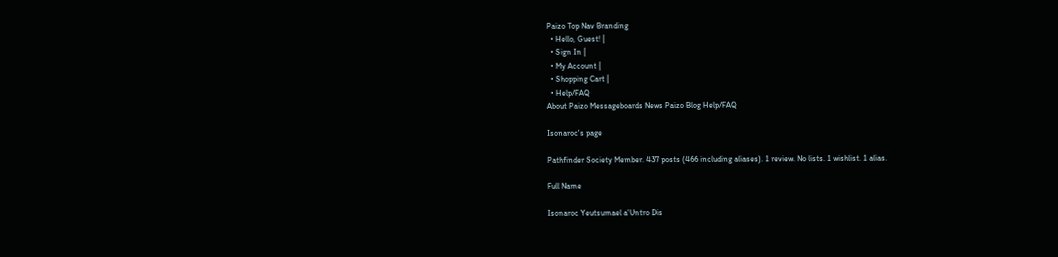Paizo Top Nav Branding
  • Hello, Guest! |
  • Sign In |
  • My Account |
  • Shopping Cart |
  • Help/FAQ
About Paizo Messageboards News Paizo Blog Help/FAQ

Isonaroc's page

Pathfinder Society Member. 437 posts (466 including aliases). 1 review. No lists. 1 wishlist. 1 alias.

Full Name

Isonaroc Yeutsumael a'Untro Dis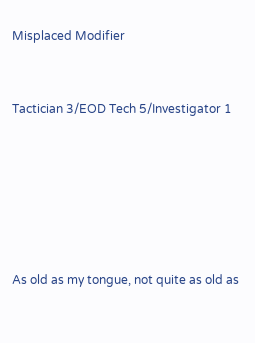Misplaced Modifier


Tactician 3/EOD Tech 5/Investigator 1






As old as my tongue, not quite as old as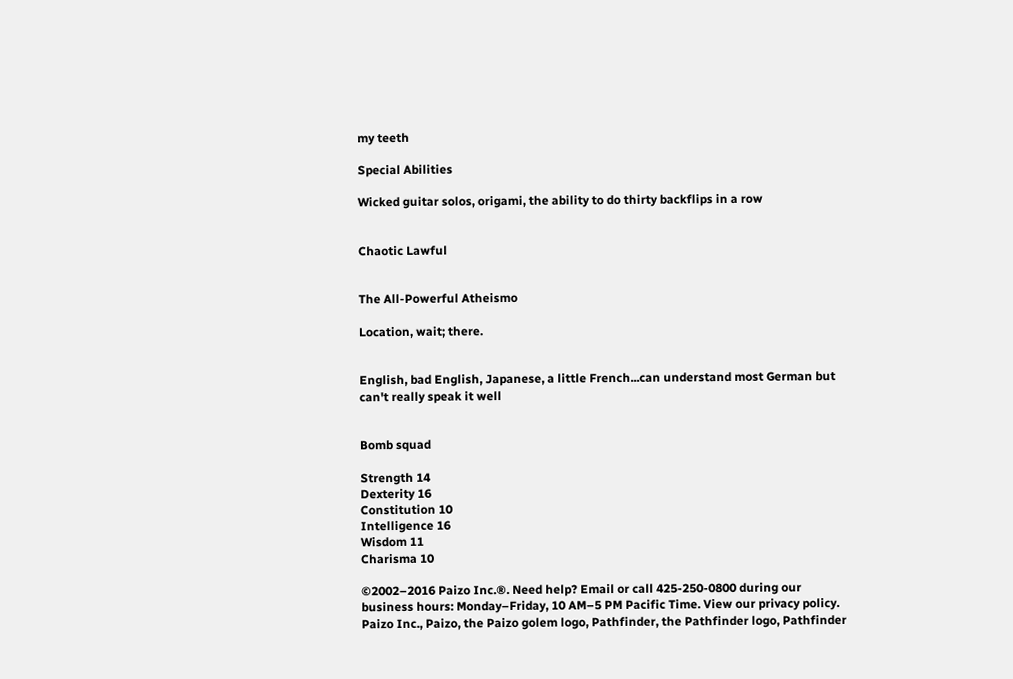my teeth

Special Abilities

Wicked guitar solos, origami, the ability to do thirty backflips in a row


Chaotic Lawful


The All-Powerful Atheismo

Location, wait; there.


English, bad English, Japanese, a little French...can understand most German but can't really speak it well


Bomb squad

Strength 14
Dexterity 16
Constitution 10
Intelligence 16
Wisdom 11
Charisma 10

©2002–2016 Paizo Inc.®. Need help? Email or call 425-250-0800 during our business hours: Monday–Friday, 10 AM–5 PM Pacific Time. View our privacy policy. Paizo Inc., Paizo, the Paizo golem logo, Pathfinder, the Pathfinder logo, Pathfinder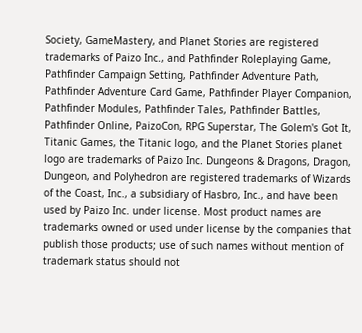Society, GameMastery, and Planet Stories are registered trademarks of Paizo Inc., and Pathfinder Roleplaying Game, Pathfinder Campaign Setting, Pathfinder Adventure Path, Pathfinder Adventure Card Game, Pathfinder Player Companion, Pathfinder Modules, Pathfinder Tales, Pathfinder Battles, Pathfinder Online, PaizoCon, RPG Superstar, The Golem's Got It, Titanic Games, the Titanic logo, and the Planet Stories planet logo are trademarks of Paizo Inc. Dungeons & Dragons, Dragon, Dungeon, and Polyhedron are registered trademarks of Wizards of the Coast, Inc., a subsidiary of Hasbro, Inc., and have been used by Paizo Inc. under license. Most product names are trademarks owned or used under license by the companies that publish those products; use of such names without mention of trademark status should not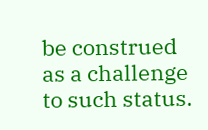be construed as a challenge to such status.